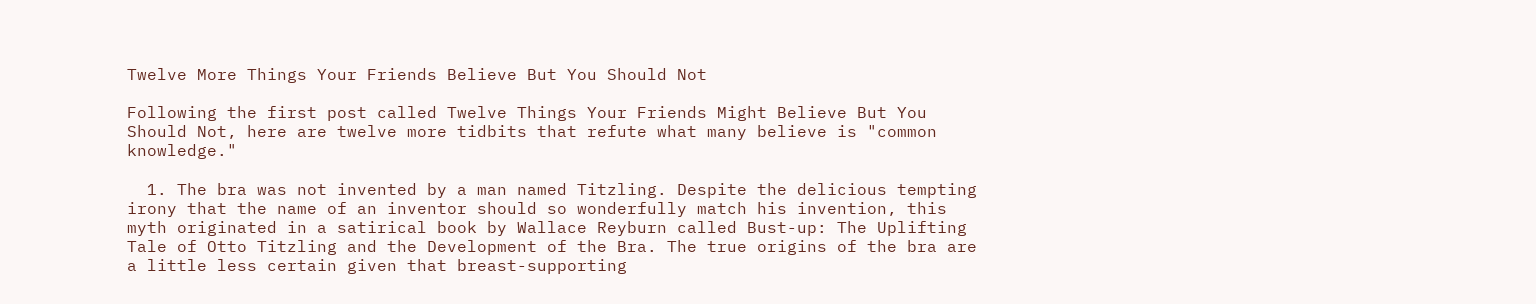Twelve More Things Your Friends Believe But You Should Not

Following the first post called Twelve Things Your Friends Might Believe But You Should Not, here are twelve more tidbits that refute what many believe is "common knowledge."

  1. The bra was not invented by a man named Titzling. Despite the delicious tempting irony that the name of an inventor should so wonderfully match his invention, this myth originated in a satirical book by Wallace Reyburn called Bust-up: The Uplifting Tale of Otto Titzling and the Development of the Bra. The true origins of the bra are a little less certain given that breast-supporting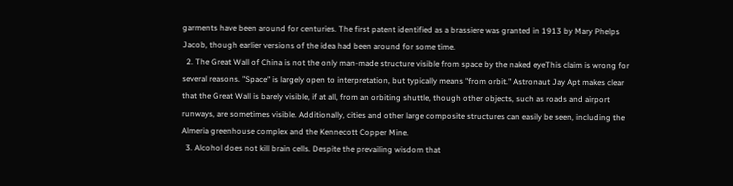garments have been around for centuries. The first patent identified as a brassiere was granted in 1913 by Mary Phelps Jacob, though earlier versions of the idea had been around for some time.
  2. The Great Wall of China is not the only man-made structure visible from space by the naked eyeThis claim is wrong for several reasons. "Space" is largely open to interpretation, but typically means "from orbit." Astronaut Jay Apt makes clear that the Great Wall is barely visible, if at all, from an orbiting shuttle, though other objects, such as roads and airport runways, are sometimes visible. Additionally, cities and other large composite structures can easily be seen, including the Almeria greenhouse complex and the Kennecott Copper Mine.
  3. Alcohol does not kill brain cells. Despite the prevailing wisdom that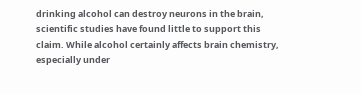drinking alcohol can destroy neurons in the brain, scientific studies have found little to support this claim. While alcohol certainly affects brain chemistry, especially under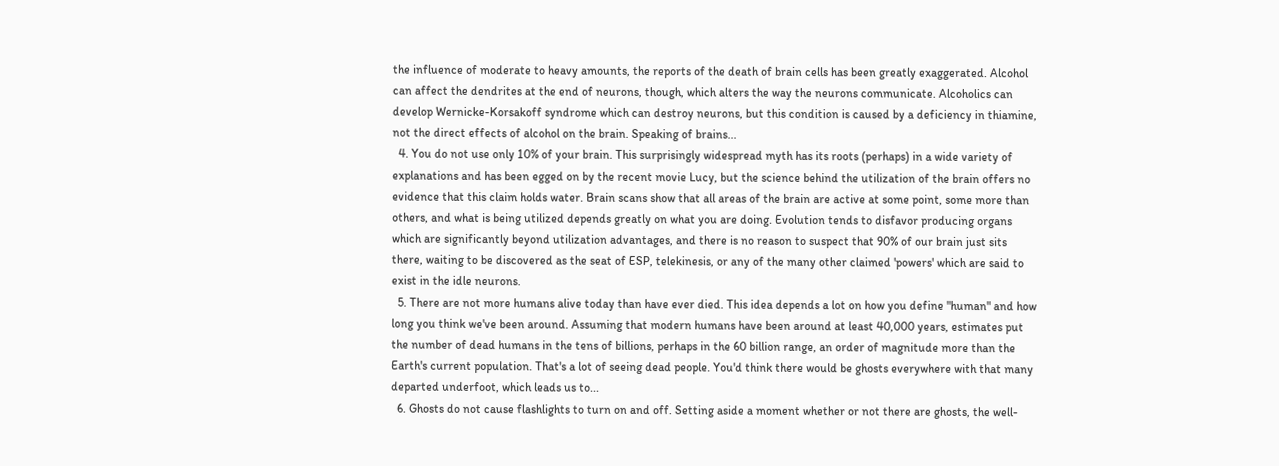the influence of moderate to heavy amounts, the reports of the death of brain cells has been greatly exaggerated. Alcohol can affect the dendrites at the end of neurons, though, which alters the way the neurons communicate. Alcoholics can develop Wernicke-Korsakoff syndrome which can destroy neurons, but this condition is caused by a deficiency in thiamine, not the direct effects of alcohol on the brain. Speaking of brains...
  4. You do not use only 10% of your brain. This surprisingly widespread myth has its roots (perhaps) in a wide variety of explanations and has been egged on by the recent movie Lucy, but the science behind the utilization of the brain offers no evidence that this claim holds water. Brain scans show that all areas of the brain are active at some point, some more than others, and what is being utilized depends greatly on what you are doing. Evolution tends to disfavor producing organs which are significantly beyond utilization advantages, and there is no reason to suspect that 90% of our brain just sits there, waiting to be discovered as the seat of ESP, telekinesis, or any of the many other claimed 'powers' which are said to exist in the idle neurons.
  5. There are not more humans alive today than have ever died. This idea depends a lot on how you define "human" and how long you think we've been around. Assuming that modern humans have been around at least 40,000 years, estimates put the number of dead humans in the tens of billions, perhaps in the 60 billion range, an order of magnitude more than the Earth's current population. That's a lot of seeing dead people. You'd think there would be ghosts everywhere with that many departed underfoot, which leads us to...
  6. Ghosts do not cause flashlights to turn on and off. Setting aside a moment whether or not there are ghosts, the well-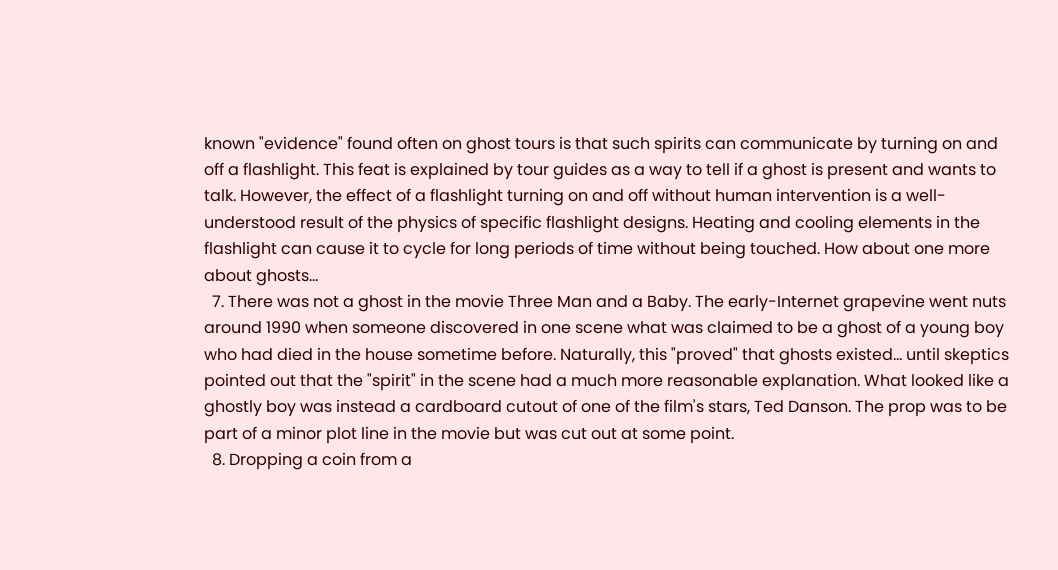known "evidence" found often on ghost tours is that such spirits can communicate by turning on and off a flashlight. This feat is explained by tour guides as a way to tell if a ghost is present and wants to talk. However, the effect of a flashlight turning on and off without human intervention is a well-understood result of the physics of specific flashlight designs. Heating and cooling elements in the flashlight can cause it to cycle for long periods of time without being touched. How about one more about ghosts...
  7. There was not a ghost in the movie Three Man and a Baby. The early-Internet grapevine went nuts around 1990 when someone discovered in one scene what was claimed to be a ghost of a young boy who had died in the house sometime before. Naturally, this "proved" that ghosts existed... until skeptics pointed out that the "spirit" in the scene had a much more reasonable explanation. What looked like a ghostly boy was instead a cardboard cutout of one of the film's stars, Ted Danson. The prop was to be part of a minor plot line in the movie but was cut out at some point.
  8. Dropping a coin from a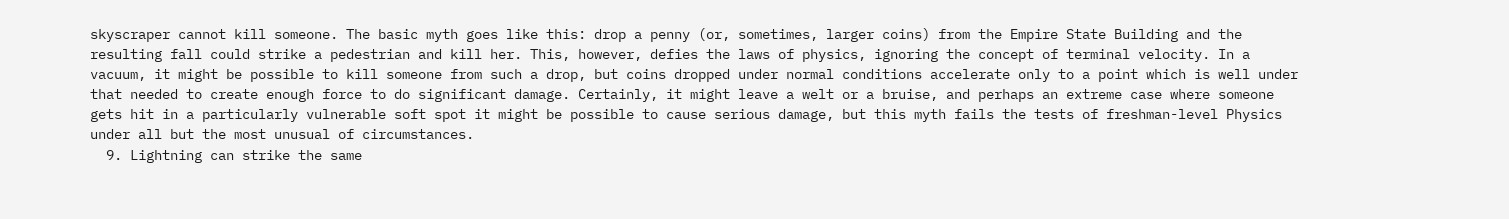skyscraper cannot kill someone. The basic myth goes like this: drop a penny (or, sometimes, larger coins) from the Empire State Building and the resulting fall could strike a pedestrian and kill her. This, however, defies the laws of physics, ignoring the concept of terminal velocity. In a vacuum, it might be possible to kill someone from such a drop, but coins dropped under normal conditions accelerate only to a point which is well under that needed to create enough force to do significant damage. Certainly, it might leave a welt or a bruise, and perhaps an extreme case where someone gets hit in a particularly vulnerable soft spot it might be possible to cause serious damage, but this myth fails the tests of freshman-level Physics under all but the most unusual of circumstances.
  9. Lightning can strike the same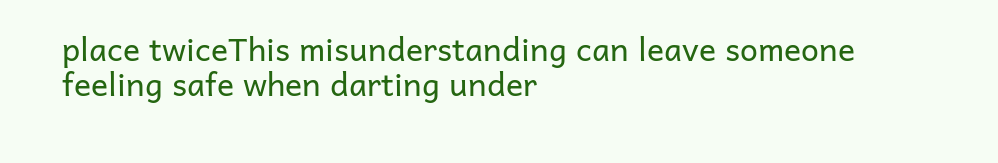place twiceThis misunderstanding can leave someone feeling safe when darting under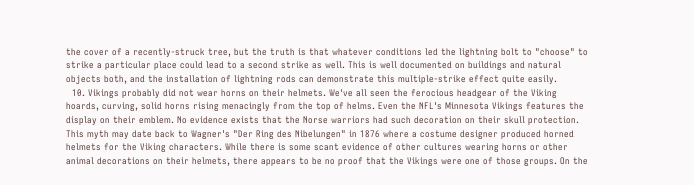the cover of a recently-struck tree, but the truth is that whatever conditions led the lightning bolt to "choose" to strike a particular place could lead to a second strike as well. This is well documented on buildings and natural objects both, and the installation of lightning rods can demonstrate this multiple-strike effect quite easily.
  10. Vikings probably did not wear horns on their helmets. We've all seen the ferocious headgear of the Viking hoards, curving, solid horns rising menacingly from the top of helms. Even the NFL's Minnesota Vikings features the display on their emblem. No evidence exists that the Norse warriors had such decoration on their skull protection. This myth may date back to Wagner's "Der Ring des Nibelungen" in 1876 where a costume designer produced horned helmets for the Viking characters. While there is some scant evidence of other cultures wearing horns or other animal decorations on their helmets, there appears to be no proof that the Vikings were one of those groups. On the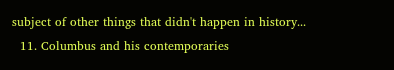subject of other things that didn't happen in history...
  11. Columbus and his contemporaries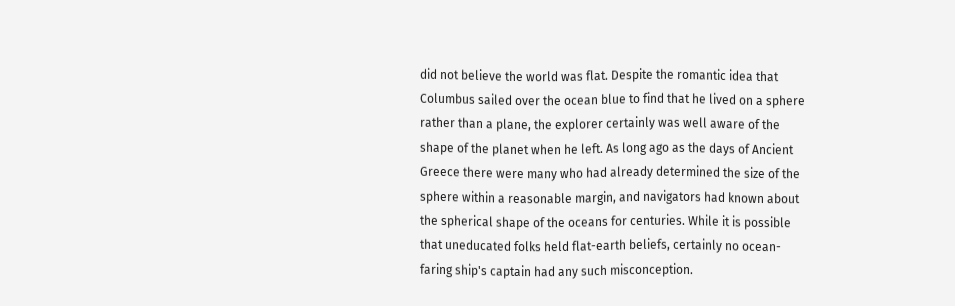did not believe the world was flat. Despite the romantic idea that Columbus sailed over the ocean blue to find that he lived on a sphere rather than a plane, the explorer certainly was well aware of the shape of the planet when he left. As long ago as the days of Ancient Greece there were many who had already determined the size of the sphere within a reasonable margin, and navigators had known about the spherical shape of the oceans for centuries. While it is possible that uneducated folks held flat-earth beliefs, certainly no ocean-faring ship's captain had any such misconception.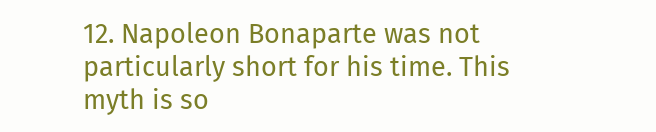12. Napoleon Bonaparte was not particularly short for his time. This myth is so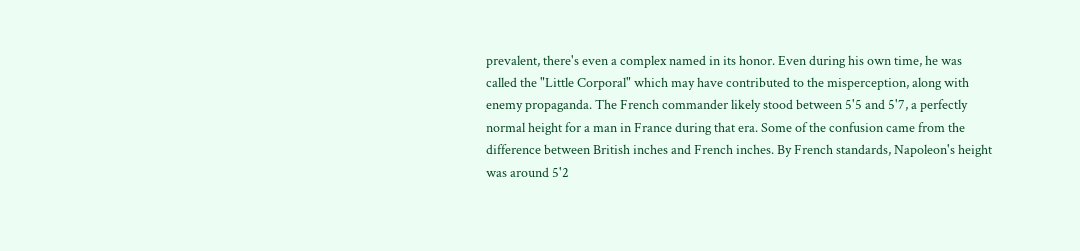prevalent, there's even a complex named in its honor. Even during his own time, he was called the "Little Corporal" which may have contributed to the misperception, along with enemy propaganda. The French commander likely stood between 5'5 and 5'7, a perfectly normal height for a man in France during that era. Some of the confusion came from the difference between British inches and French inches. By French standards, Napoleon's height was around 5'2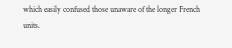which easily confused those unaware of the longer French units.